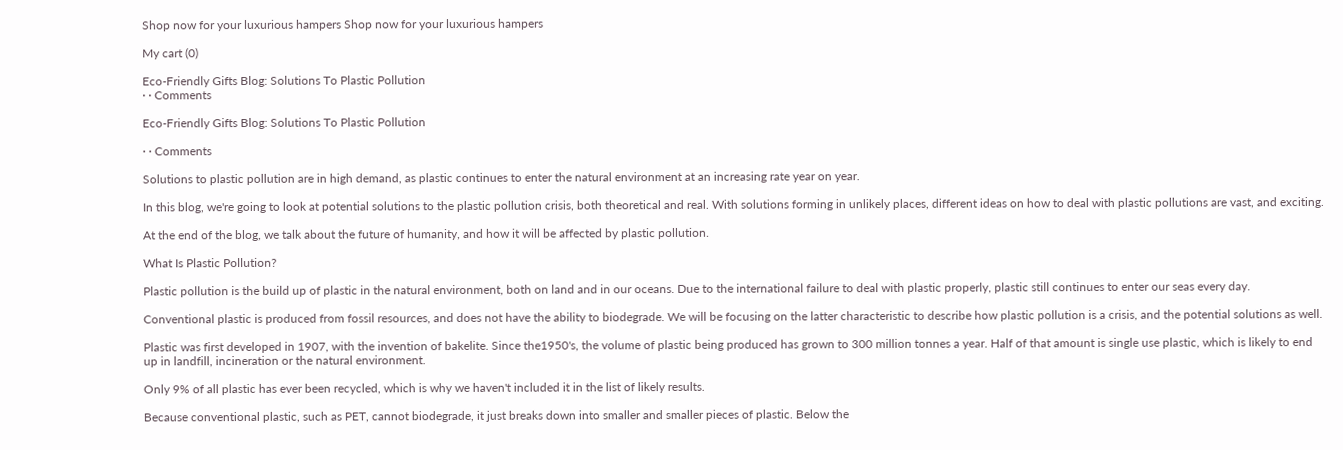Shop now for your luxurious hampers Shop now for your luxurious hampers

My cart (0)

Eco-Friendly Gifts Blog: Solutions To Plastic Pollution
· · Comments

Eco-Friendly Gifts Blog: Solutions To Plastic Pollution

· · Comments

Solutions to plastic pollution are in high demand, as plastic continues to enter the natural environment at an increasing rate year on year.

In this blog, we're going to look at potential solutions to the plastic pollution crisis, both theoretical and real. With solutions forming in unlikely places, different ideas on how to deal with plastic pollutions are vast, and exciting.

At the end of the blog, we talk about the future of humanity, and how it will be affected by plastic pollution.

What Is Plastic Pollution?

Plastic pollution is the build up of plastic in the natural environment, both on land and in our oceans. Due to the international failure to deal with plastic properly, plastic still continues to enter our seas every day.

Conventional plastic is produced from fossil resources, and does not have the ability to biodegrade. We will be focusing on the latter characteristic to describe how plastic pollution is a crisis, and the potential solutions as well.

Plastic was first developed in 1907, with the invention of bakelite. Since the1950's, the volume of plastic being produced has grown to 300 million tonnes a year. Half of that amount is single use plastic, which is likely to end up in landfill, incineration or the natural environment.

Only 9% of all plastic has ever been recycled, which is why we haven't included it in the list of likely results.

Because conventional plastic, such as PET, cannot biodegrade, it just breaks down into smaller and smaller pieces of plastic. Below the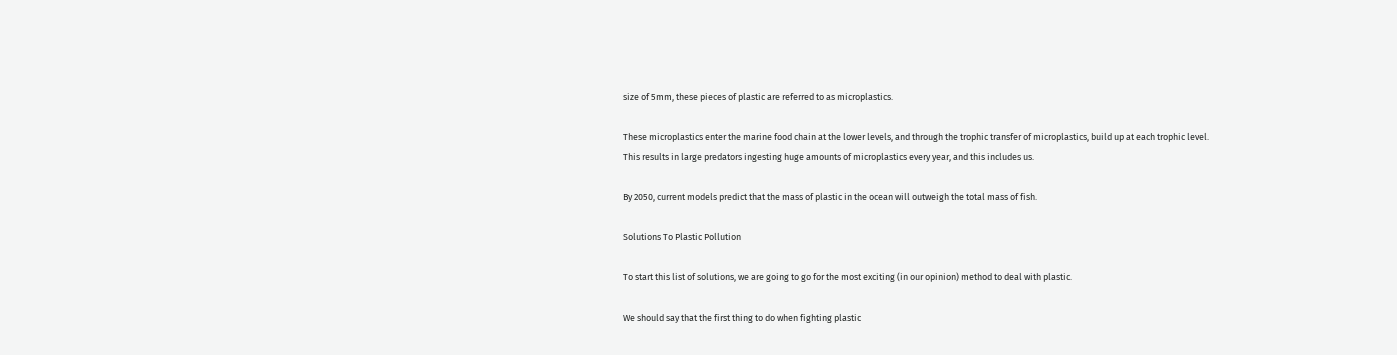size of 5mm, these pieces of plastic are referred to as microplastics.

These microplastics enter the marine food chain at the lower levels, and through the trophic transfer of microplastics, build up at each trophic level. This results in large predators ingesting huge amounts of microplastics every year, and this includes us.

By 2050, current models predict that the mass of plastic in the ocean will outweigh the total mass of fish.

Solutions To Plastic Pollution

To start this list of solutions, we are going to go for the most exciting (in our opinion) method to deal with plastic.

We should say that the first thing to do when fighting plastic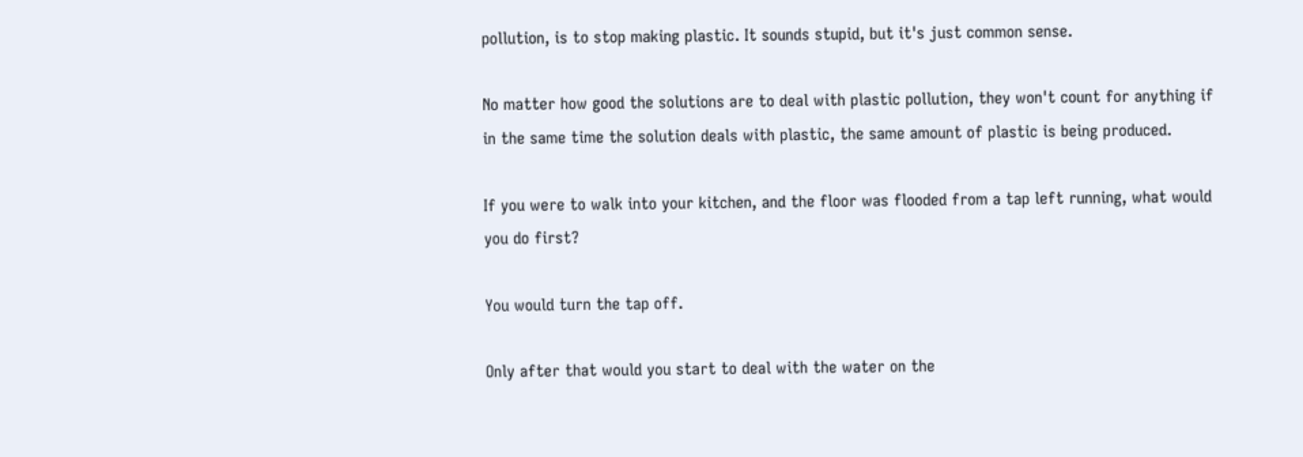pollution, is to stop making plastic. It sounds stupid, but it's just common sense.

No matter how good the solutions are to deal with plastic pollution, they won't count for anything if in the same time the solution deals with plastic, the same amount of plastic is being produced.

If you were to walk into your kitchen, and the floor was flooded from a tap left running, what would you do first?

You would turn the tap off.

Only after that would you start to deal with the water on the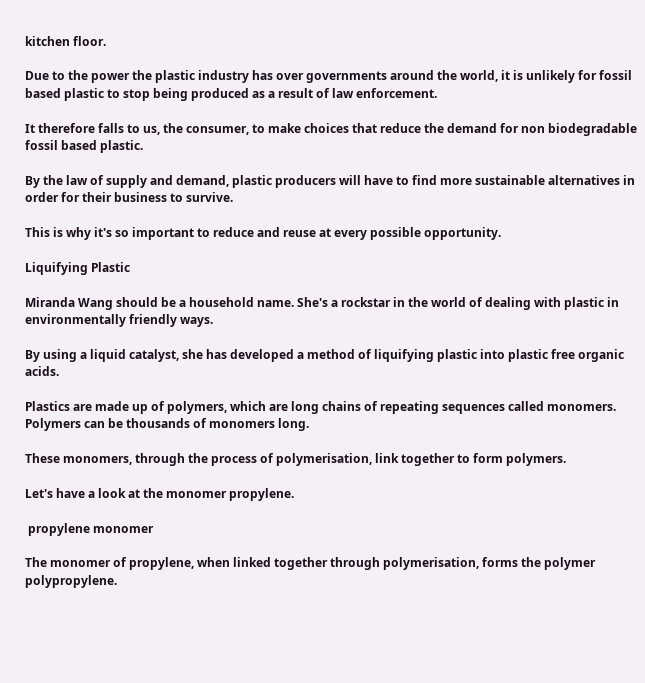kitchen floor.

Due to the power the plastic industry has over governments around the world, it is unlikely for fossil based plastic to stop being produced as a result of law enforcement.

It therefore falls to us, the consumer, to make choices that reduce the demand for non biodegradable fossil based plastic.

By the law of supply and demand, plastic producers will have to find more sustainable alternatives in order for their business to survive.

This is why it's so important to reduce and reuse at every possible opportunity.

Liquifying Plastic

Miranda Wang should be a household name. She's a rockstar in the world of dealing with plastic in environmentally friendly ways.

By using a liquid catalyst, she has developed a method of liquifying plastic into plastic free organic acids.

Plastics are made up of polymers, which are long chains of repeating sequences called monomers. Polymers can be thousands of monomers long.

These monomers, through the process of polymerisation, link together to form polymers.

Let's have a look at the monomer propylene.

 propylene monomer

The monomer of propylene, when linked together through polymerisation, forms the polymer polypropylene.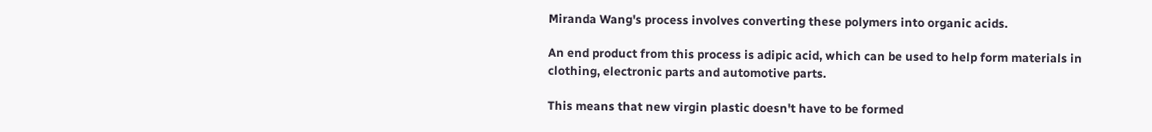Miranda Wang's process involves converting these polymers into organic acids.

An end product from this process is adipic acid, which can be used to help form materials in clothing, electronic parts and automotive parts.

This means that new virgin plastic doesn't have to be formed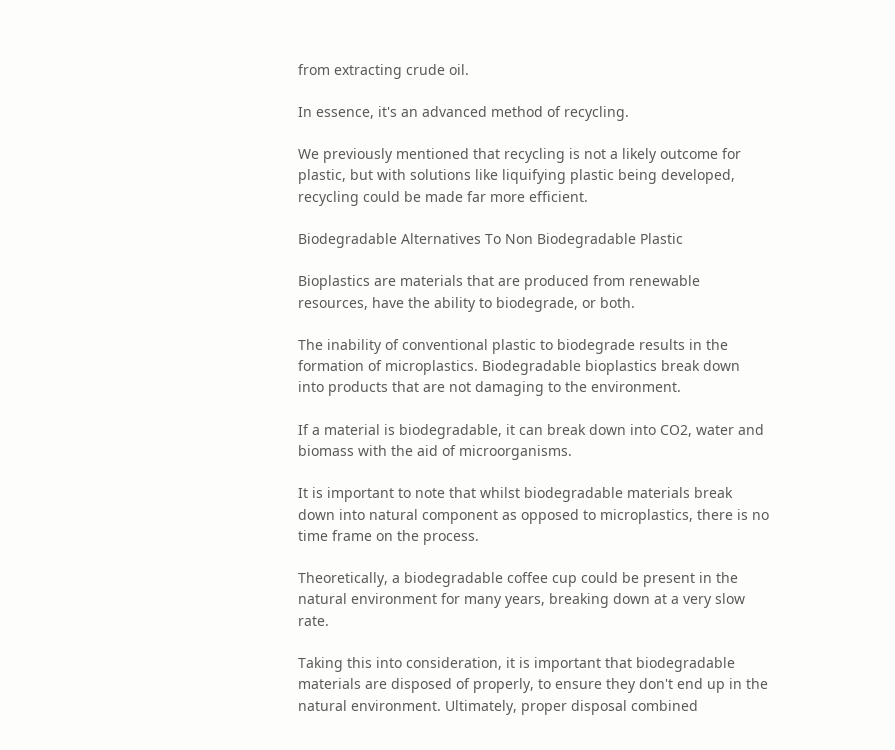from extracting crude oil.

In essence, it's an advanced method of recycling.

We previously mentioned that recycling is not a likely outcome for plastic, but with solutions like liquifying plastic being developed, recycling could be made far more efficient.

Biodegradable Alternatives To Non Biodegradable Plastic

Bioplastics are materials that are produced from renewable resources, have the ability to biodegrade, or both.

The inability of conventional plastic to biodegrade results in the formation of microplastics. Biodegradable bioplastics break down into products that are not damaging to the environment.

If a material is biodegradable, it can break down into CO2, water and biomass with the aid of microorganisms.

It is important to note that whilst biodegradable materials break down into natural component as opposed to microplastics, there is no time frame on the process.

Theoretically, a biodegradable coffee cup could be present in the natural environment for many years, breaking down at a very slow rate.

Taking this into consideration, it is important that biodegradable materials are disposed of properly, to ensure they don't end up in the natural environment. Ultimately, proper disposal combined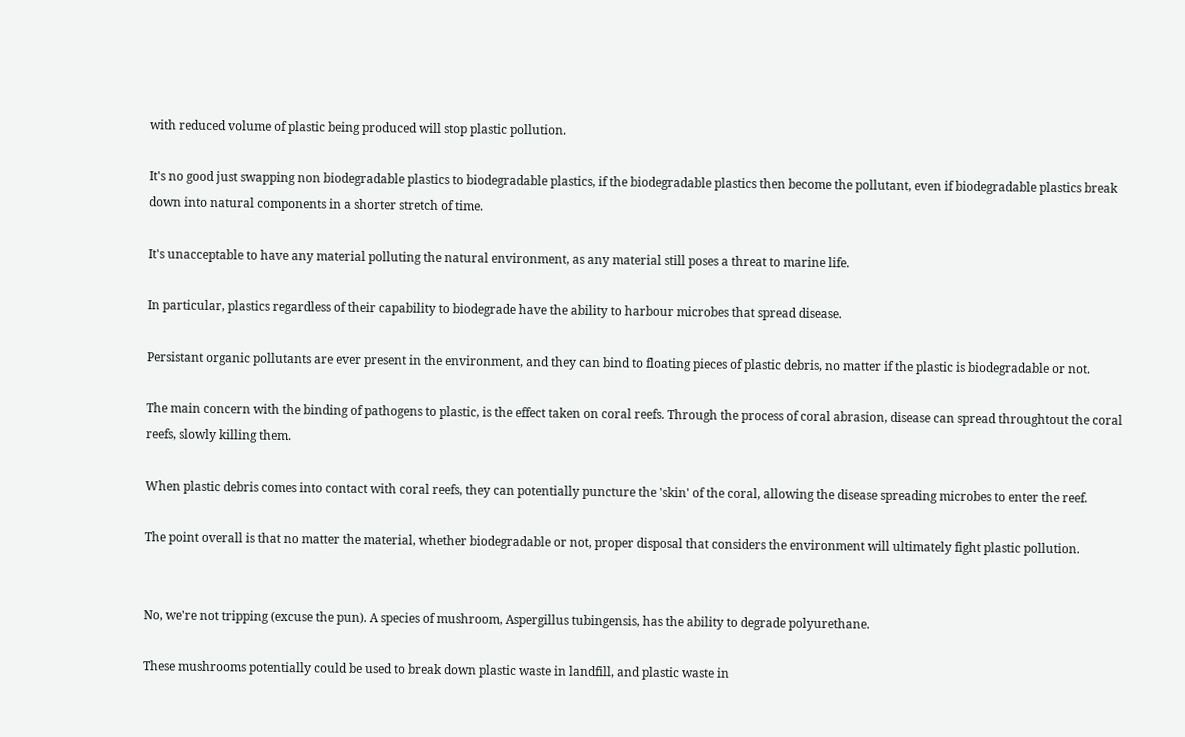with reduced volume of plastic being produced will stop plastic pollution.

It's no good just swapping non biodegradable plastics to biodegradable plastics, if the biodegradable plastics then become the pollutant, even if biodegradable plastics break down into natural components in a shorter stretch of time.

It's unacceptable to have any material polluting the natural environment, as any material still poses a threat to marine life.

In particular, plastics regardless of their capability to biodegrade have the ability to harbour microbes that spread disease.

Persistant organic pollutants are ever present in the environment, and they can bind to floating pieces of plastic debris, no matter if the plastic is biodegradable or not.

The main concern with the binding of pathogens to plastic, is the effect taken on coral reefs. Through the process of coral abrasion, disease can spread throughtout the coral reefs, slowly killing them.

When plastic debris comes into contact with coral reefs, they can potentially puncture the 'skin' of the coral, allowing the disease spreading microbes to enter the reef.

The point overall is that no matter the material, whether biodegradable or not, proper disposal that considers the environment will ultimately fight plastic pollution.


No, we're not tripping (excuse the pun). A species of mushroom, Aspergillus tubingensis, has the ability to degrade polyurethane.

These mushrooms potentially could be used to break down plastic waste in landfill, and plastic waste in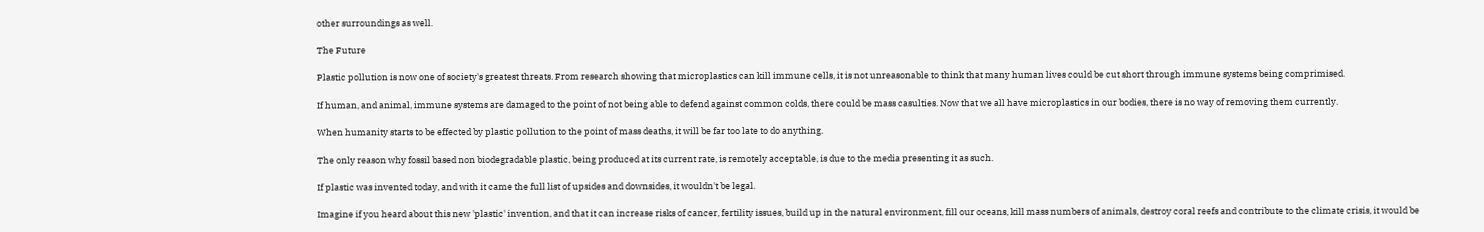other surroundings as well.

The Future

Plastic pollution is now one of society's greatest threats. From research showing that microplastics can kill immune cells, it is not unreasonable to think that many human lives could be cut short through immune systems being comprimised.

If human, and animal, immune systems are damaged to the point of not being able to defend against common colds, there could be mass casulties. Now that we all have microplastics in our bodies, there is no way of removing them currently.

When humanity starts to be effected by plastic pollution to the point of mass deaths, it will be far too late to do anything.

The only reason why fossil based non biodegradable plastic, being produced at its current rate, is remotely acceptable, is due to the media presenting it as such.

If plastic was invented today, and with it came the full list of upsides and downsides, it wouldn't be legal.

Imagine if you heard about this new 'plastic' invention, and that it can increase risks of cancer, fertility issues, build up in the natural environment, fill our oceans, kill mass numbers of animals, destroy coral reefs and contribute to the climate crisis, it would be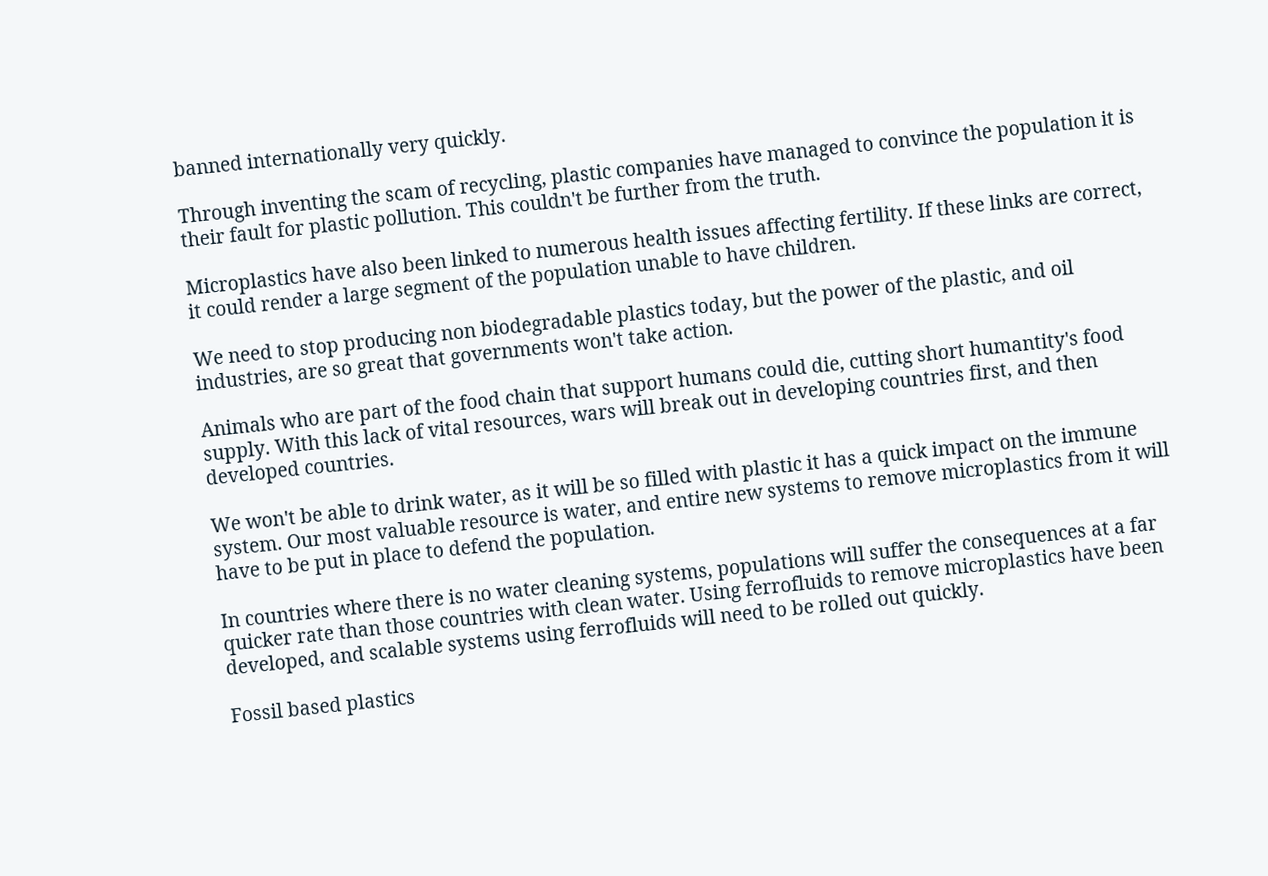banned internationally very quickly.

Through inventing the scam of recycling, plastic companies have managed to convince the population it is their fault for plastic pollution. This couldn't be further from the truth.

Microplastics have also been linked to numerous health issues affecting fertility. If these links are correct, it could render a large segment of the population unable to have children.

We need to stop producing non biodegradable plastics today, but the power of the plastic, and oil industries, are so great that governments won't take action.

Animals who are part of the food chain that support humans could die, cutting short humantity's food supply. With this lack of vital resources, wars will break out in developing countries first, and then developed countries.

We won't be able to drink water, as it will be so filled with plastic it has a quick impact on the immune system. Our most valuable resource is water, and entire new systems to remove microplastics from it will have to be put in place to defend the population.

In countries where there is no water cleaning systems, populations will suffer the consequences at a far quicker rate than those countries with clean water. Using ferrofluids to remove microplastics have been developed, and scalable systems using ferrofluids will need to be rolled out quickly.

Fossil based plastics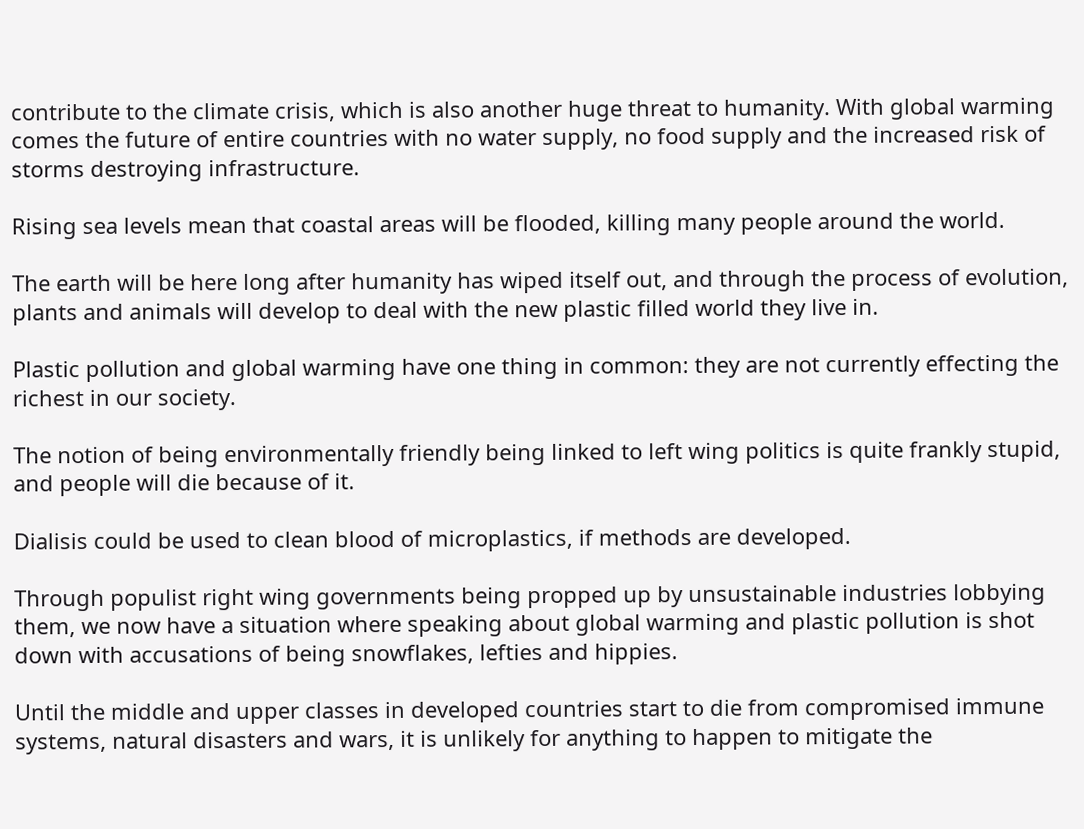contribute to the climate crisis, which is also another huge threat to humanity. With global warming comes the future of entire countries with no water supply, no food supply and the increased risk of storms destroying infrastructure.

Rising sea levels mean that coastal areas will be flooded, killing many people around the world.

The earth will be here long after humanity has wiped itself out, and through the process of evolution, plants and animals will develop to deal with the new plastic filled world they live in.

Plastic pollution and global warming have one thing in common: they are not currently effecting the richest in our society.

The notion of being environmentally friendly being linked to left wing politics is quite frankly stupid, and people will die because of it.

Dialisis could be used to clean blood of microplastics, if methods are developed.

Through populist right wing governments being propped up by unsustainable industries lobbying them, we now have a situation where speaking about global warming and plastic pollution is shot down with accusations of being snowflakes, lefties and hippies.

Until the middle and upper classes in developed countries start to die from compromised immune systems, natural disasters and wars, it is unlikely for anything to happen to mitigate the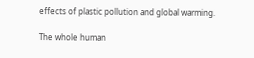effects of plastic pollution and global warming.

The whole human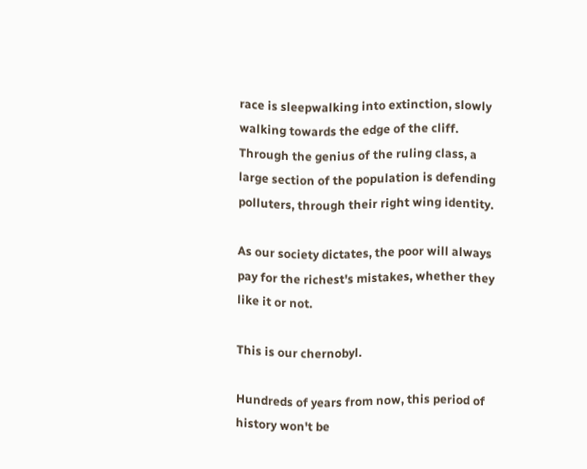race is sleepwalking into extinction, slowly walking towards the edge of the cliff. Through the genius of the ruling class, a large section of the population is defending polluters, through their right wing identity.

As our society dictates, the poor will always pay for the richest's mistakes, whether they like it or not.

This is our chernobyl.

Hundreds of years from now, this period of history won't be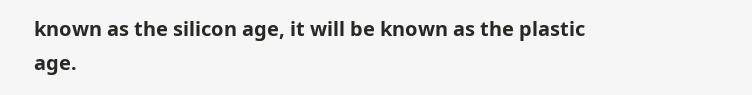known as the silicon age, it will be known as the plastic age.